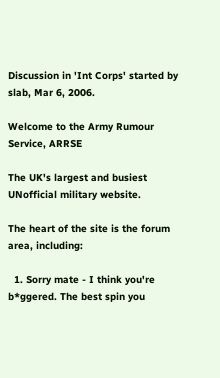Discussion in 'Int Corps' started by slab, Mar 6, 2006.

Welcome to the Army Rumour Service, ARRSE

The UK's largest and busiest UNofficial military website.

The heart of the site is the forum area, including:

  1. Sorry mate - I think you're b*ggered. The best spin you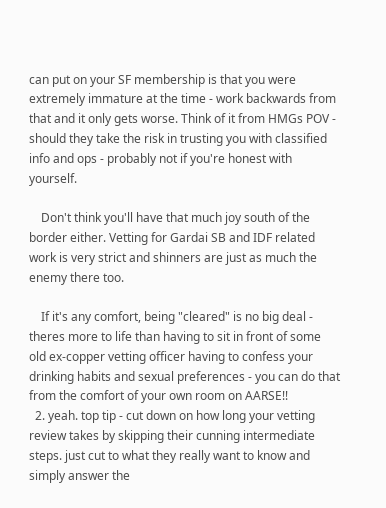can put on your SF membership is that you were extremely immature at the time - work backwards from that and it only gets worse. Think of it from HMGs POV - should they take the risk in trusting you with classified info and ops - probably not if you're honest with yourself.

    Don't think you'll have that much joy south of the border either. Vetting for Gardai SB and IDF related work is very strict and shinners are just as much the enemy there too.

    If it's any comfort, being "cleared" is no big deal - theres more to life than having to sit in front of some old ex-copper vetting officer having to confess your drinking habits and sexual preferences - you can do that from the comfort of your own room on AARSE!!
  2. yeah. top tip - cut down on how long your vetting review takes by skipping their cunning intermediate steps. just cut to what they really want to know and simply answer the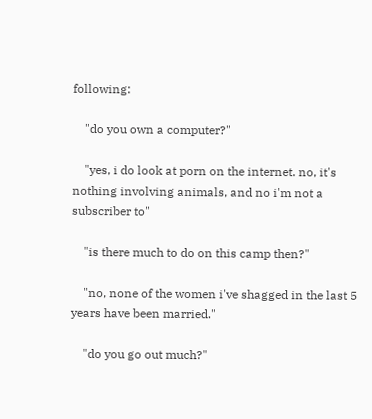following:

    "do you own a computer?"

    "yes, i do look at porn on the internet. no, it's nothing involving animals, and no i'm not a subscriber to"

    "is there much to do on this camp then?"

    "no, none of the women i've shagged in the last 5 years have been married."

    "do you go out much?"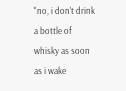"no, i don't drink a bottle of whisky as soon as i wake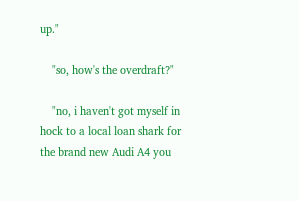up."

    "so, how's the overdraft?"

    "no, i haven't got myself in hock to a local loan shark for the brand new Audi A4 you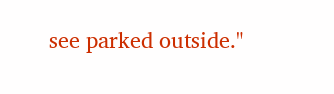see parked outside."